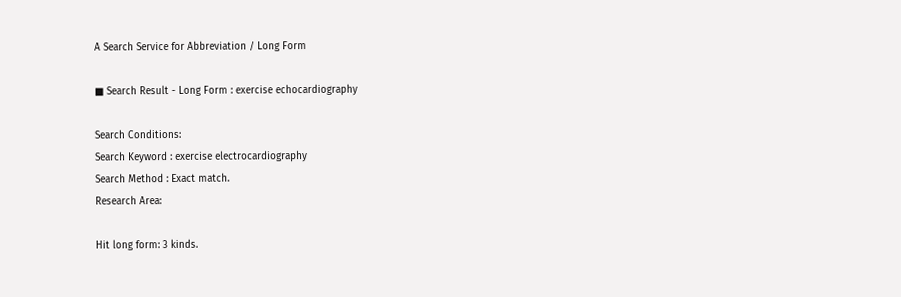A Search Service for Abbreviation / Long Form

■ Search Result - Long Form : exercise echocardiography

Search Conditions:
Search Keyword : exercise electrocardiography
Search Method : Exact match.
Research Area:

Hit long form: 3 kinds.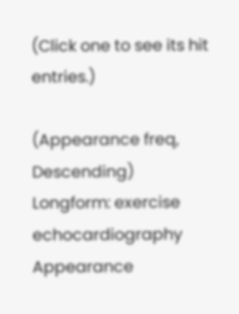(Click one to see its hit entries.)

(Appearance freq, Descending)
Longform: exercise echocardiography
Appearance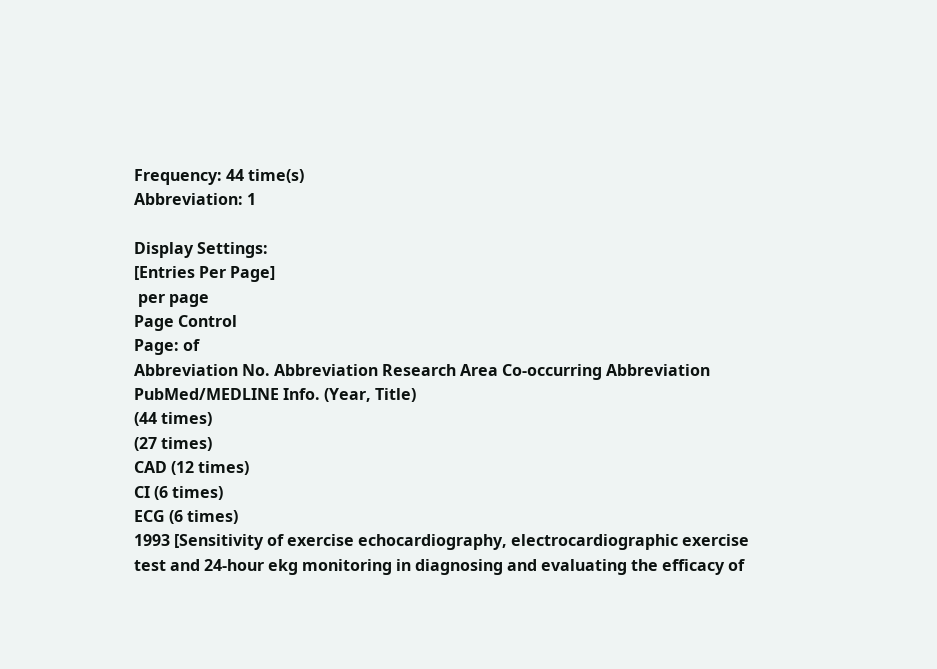Frequency: 44 time(s)
Abbreviation: 1

Display Settings:
[Entries Per Page]
 per page
Page Control
Page: of
Abbreviation No. Abbreviation Research Area Co-occurring Abbreviation PubMed/MEDLINE Info. (Year, Title)
(44 times)
(27 times)
CAD (12 times)
CI (6 times)
ECG (6 times)
1993 [Sensitivity of exercise echocardiography, electrocardiographic exercise test and 24-hour ekg monitoring in diagnosing and evaluating the efficacy of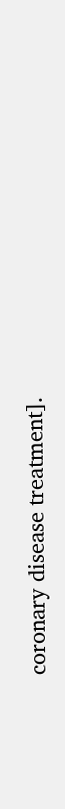coronary disease treatment].